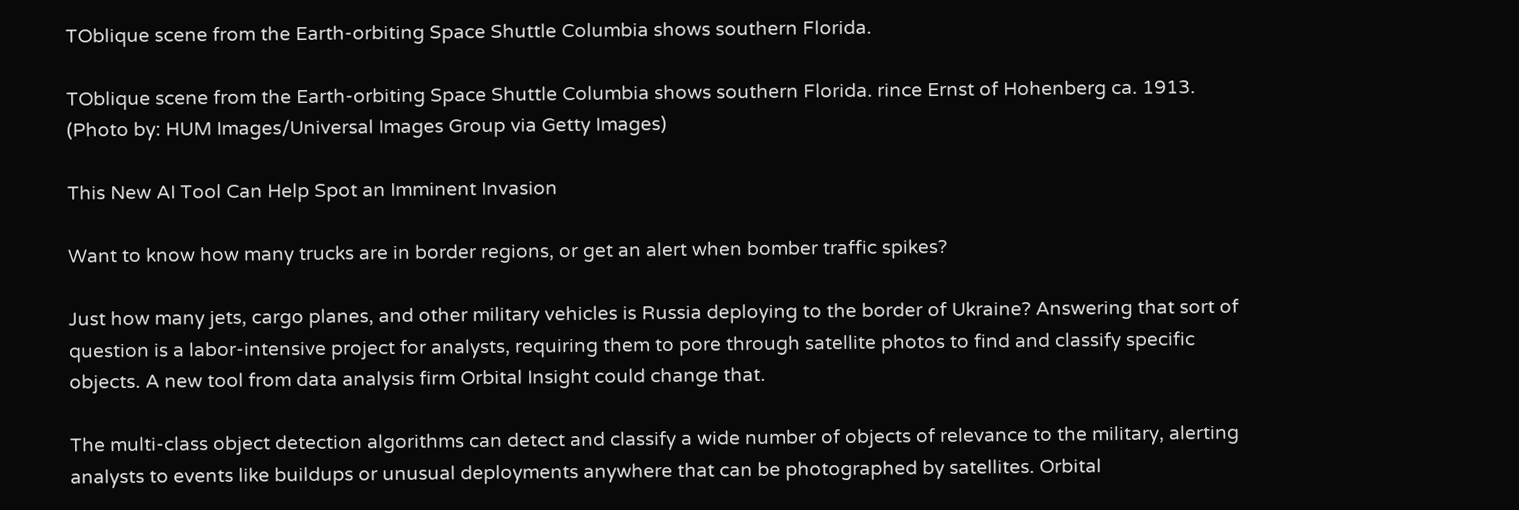TOblique scene from the Earth-orbiting Space Shuttle Columbia shows southern Florida.

TOblique scene from the Earth-orbiting Space Shuttle Columbia shows southern Florida. rince Ernst of Hohenberg ca. 1913. (Photo by: HUM Images/Universal Images Group via Getty Images)

This New AI Tool Can Help Spot an Imminent Invasion

Want to know how many trucks are in border regions, or get an alert when bomber traffic spikes?

Just how many jets, cargo planes, and other military vehicles is Russia deploying to the border of Ukraine? Answering that sort of question is a labor-intensive project for analysts, requiring them to pore through satellite photos to find and classify specific objects. A new tool from data analysis firm Orbital Insight could change that.

The multi-class object detection algorithms can detect and classify a wide number of objects of relevance to the military, alerting analysts to events like buildups or unusual deployments anywhere that can be photographed by satellites. Orbital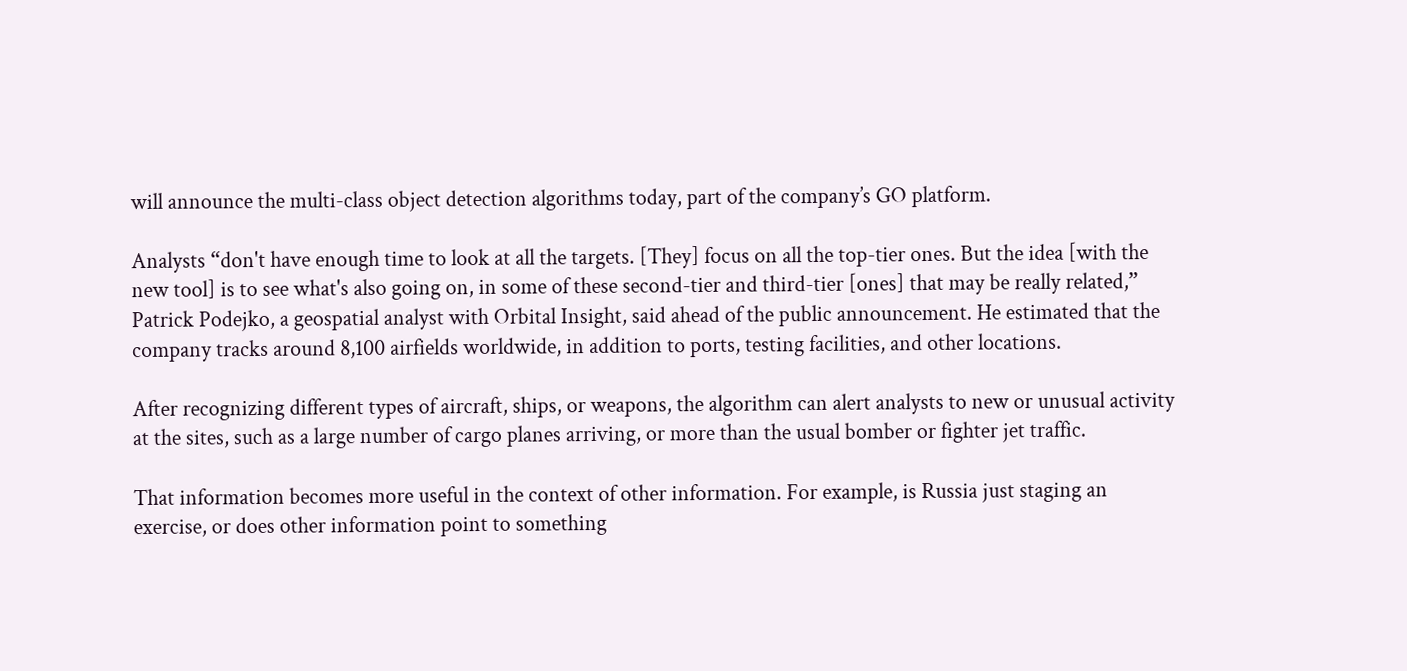will announce the multi-class object detection algorithms today, part of the company’s GO platform.

Analysts “don't have enough time to look at all the targets. [They] focus on all the top-tier ones. But the idea [with the new tool] is to see what's also going on, in some of these second-tier and third-tier [ones] that may be really related,” Patrick Podejko, a geospatial analyst with Orbital Insight, said ahead of the public announcement. He estimated that the company tracks around 8,100 airfields worldwide, in addition to ports, testing facilities, and other locations.

After recognizing different types of aircraft, ships, or weapons, the algorithm can alert analysts to new or unusual activity at the sites, such as a large number of cargo planes arriving, or more than the usual bomber or fighter jet traffic.

That information becomes more useful in the context of other information. For example, is Russia just staging an exercise, or does other information point to something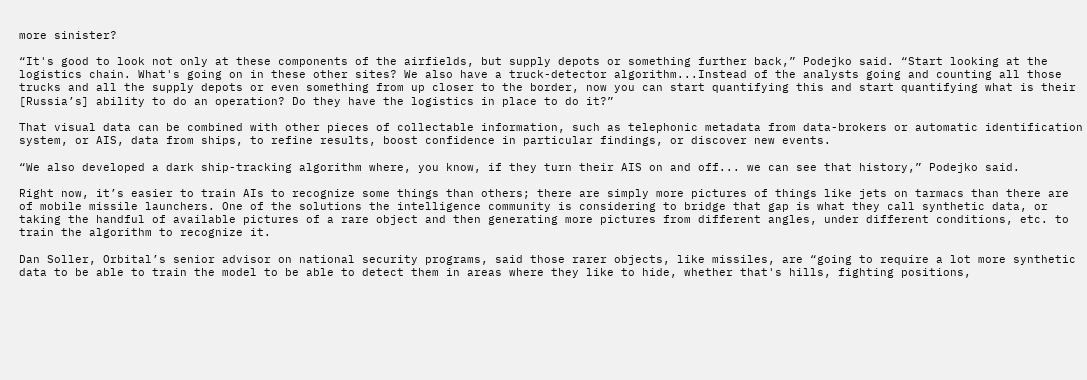more sinister?

“It's good to look not only at these components of the airfields, but supply depots or something further back,” Podejko said. “Start looking at the logistics chain. What's going on in these other sites? We also have a truck-detector algorithm...Instead of the analysts going and counting all those trucks and all the supply depots or even something from up closer to the border, now you can start quantifying this and start quantifying what is their [Russia’s] ability to do an operation? Do they have the logistics in place to do it?”

That visual data can be combined with other pieces of collectable information, such as telephonic metadata from data-brokers or automatic identification system, or AIS, data from ships, to refine results, boost confidence in particular findings, or discover new events.

“We also developed a dark ship-tracking algorithm where, you know, if they turn their AIS on and off... we can see that history,” Podejko said.

Right now, it’s easier to train AIs to recognize some things than others; there are simply more pictures of things like jets on tarmacs than there are of mobile missile launchers. One of the solutions the intelligence community is considering to bridge that gap is what they call synthetic data, or taking the handful of available pictures of a rare object and then generating more pictures from different angles, under different conditions, etc. to train the algorithm to recognize it.

Dan Soller, Orbital’s senior advisor on national security programs, said those rarer objects, like missiles, are “going to require a lot more synthetic data to be able to train the model to be able to detect them in areas where they like to hide, whether that's hills, fighting positions,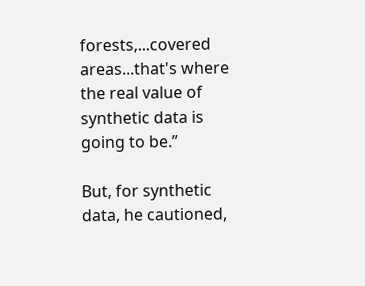forests,...covered areas...that's where the real value of synthetic data is going to be.”

But, for synthetic data, he cautioned,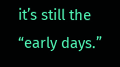it’s still the “early days.”